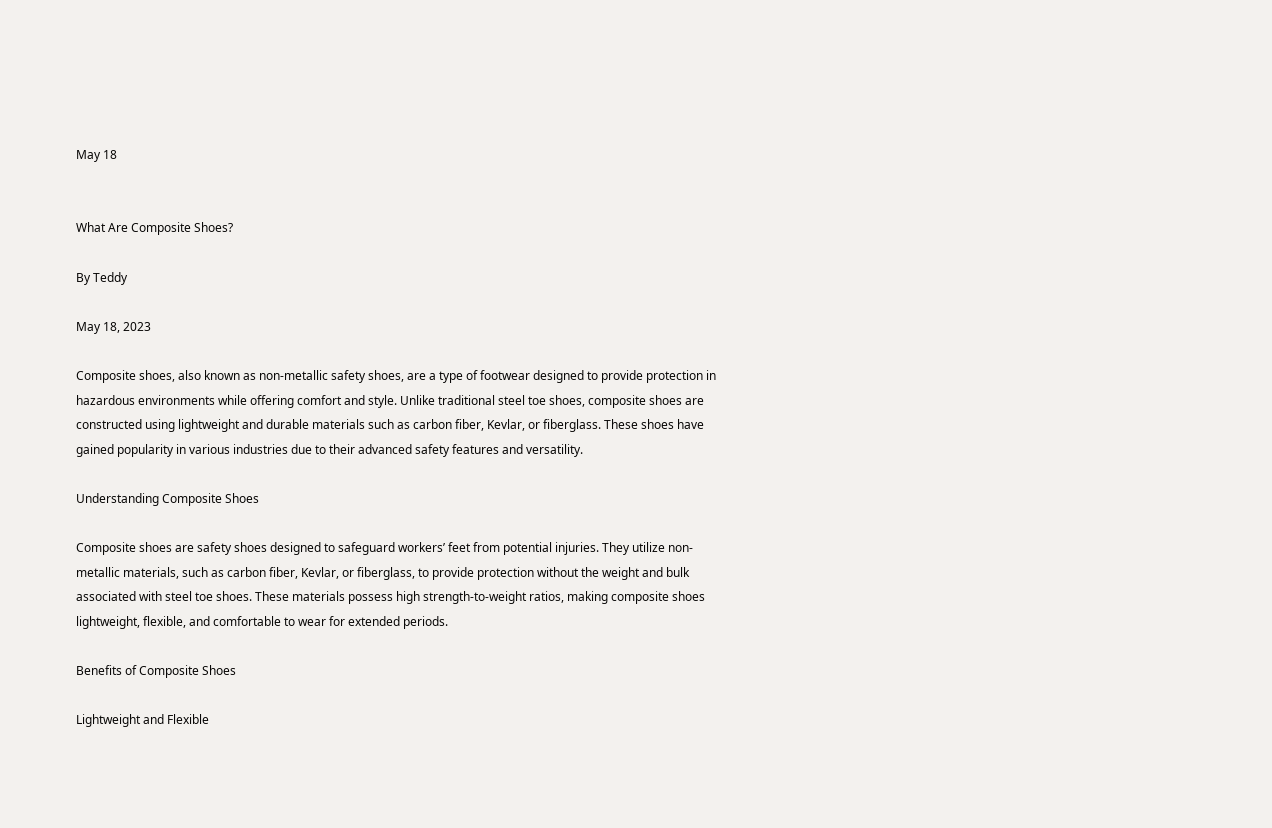May 18


What Are Composite Shoes?

By Teddy

May 18, 2023

Composite shoes, also known as non-metallic safety shoes, are a type of footwear designed to provide protection in hazardous environments while offering comfort and style. Unlike traditional steel toe shoes, composite shoes are constructed using lightweight and durable materials such as carbon fiber, Kevlar, or fiberglass. These shoes have gained popularity in various industries due to their advanced safety features and versatility.

Understanding Composite Shoes

Composite shoes are safety shoes designed to safeguard workers’ feet from potential injuries. They utilize non-metallic materials, such as carbon fiber, Kevlar, or fiberglass, to provide protection without the weight and bulk associated with steel toe shoes. These materials possess high strength-to-weight ratios, making composite shoes lightweight, flexible, and comfortable to wear for extended periods.

Benefits of Composite Shoes

Lightweight and Flexible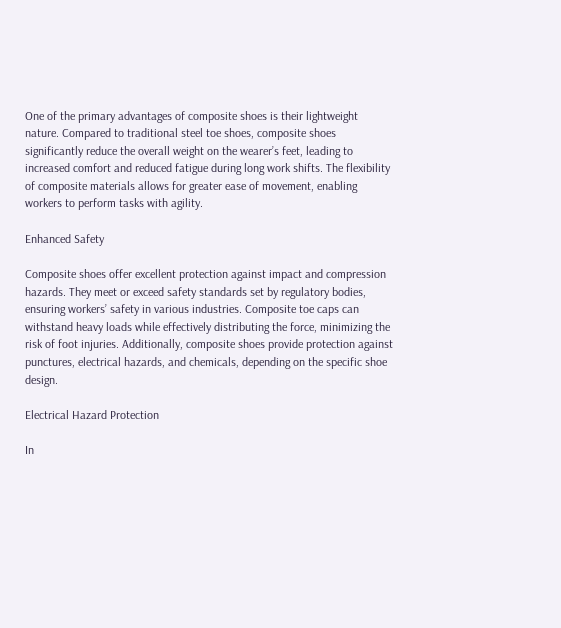One of the primary advantages of composite shoes is their lightweight nature. Compared to traditional steel toe shoes, composite shoes significantly reduce the overall weight on the wearer’s feet, leading to increased comfort and reduced fatigue during long work shifts. The flexibility of composite materials allows for greater ease of movement, enabling workers to perform tasks with agility.

Enhanced Safety

Composite shoes offer excellent protection against impact and compression hazards. They meet or exceed safety standards set by regulatory bodies, ensuring workers’ safety in various industries. Composite toe caps can withstand heavy loads while effectively distributing the force, minimizing the risk of foot injuries. Additionally, composite shoes provide protection against punctures, electrical hazards, and chemicals, depending on the specific shoe design.

Electrical Hazard Protection

In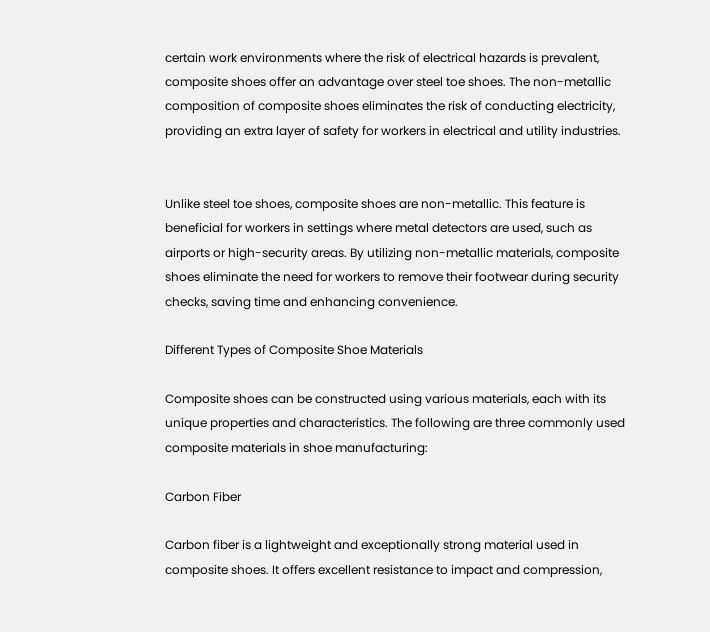certain work environments where the risk of electrical hazards is prevalent, composite shoes offer an advantage over steel toe shoes. The non-metallic composition of composite shoes eliminates the risk of conducting electricity, providing an extra layer of safety for workers in electrical and utility industries.


Unlike steel toe shoes, composite shoes are non-metallic. This feature is beneficial for workers in settings where metal detectors are used, such as airports or high-security areas. By utilizing non-metallic materials, composite shoes eliminate the need for workers to remove their footwear during security checks, saving time and enhancing convenience.

Different Types of Composite Shoe Materials

Composite shoes can be constructed using various materials, each with its unique properties and characteristics. The following are three commonly used composite materials in shoe manufacturing:

Carbon Fiber

Carbon fiber is a lightweight and exceptionally strong material used in composite shoes. It offers excellent resistance to impact and compression,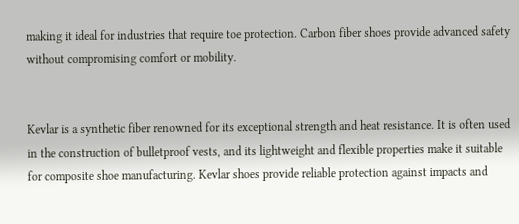making it ideal for industries that require toe protection. Carbon fiber shoes provide advanced safety without compromising comfort or mobility.


Kevlar is a synthetic fiber renowned for its exceptional strength and heat resistance. It is often used in the construction of bulletproof vests, and its lightweight and flexible properties make it suitable for composite shoe manufacturing. Kevlar shoes provide reliable protection against impacts and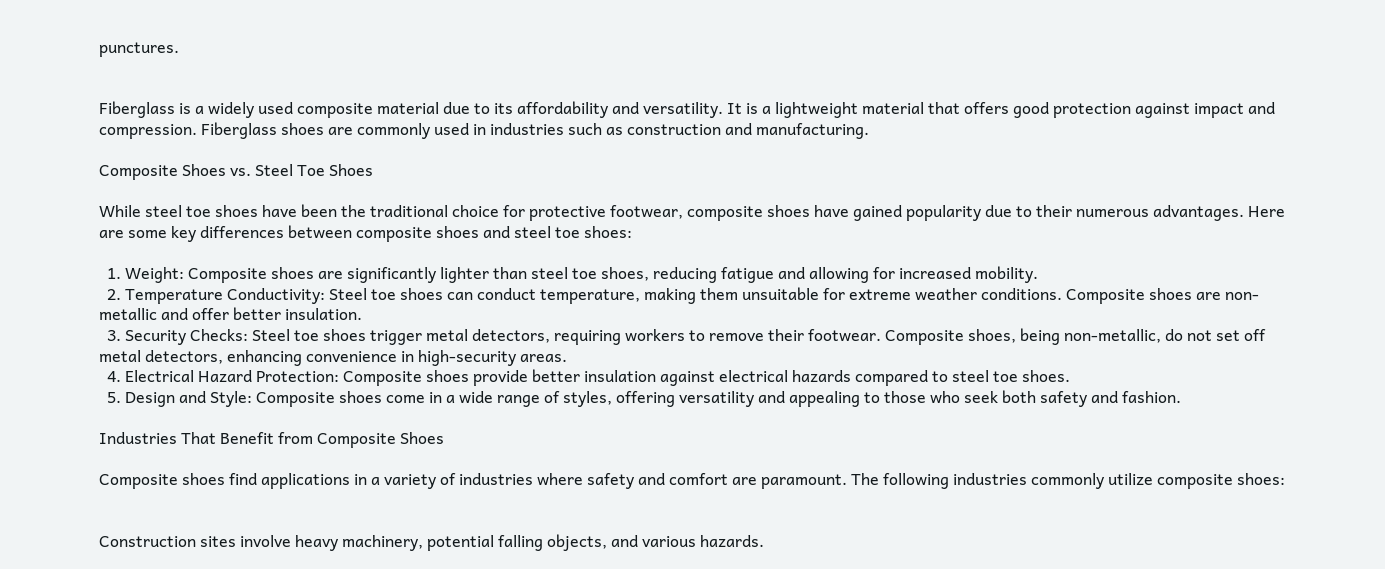punctures.


Fiberglass is a widely used composite material due to its affordability and versatility. It is a lightweight material that offers good protection against impact and compression. Fiberglass shoes are commonly used in industries such as construction and manufacturing.

Composite Shoes vs. Steel Toe Shoes

While steel toe shoes have been the traditional choice for protective footwear, composite shoes have gained popularity due to their numerous advantages. Here are some key differences between composite shoes and steel toe shoes:

  1. Weight: Composite shoes are significantly lighter than steel toe shoes, reducing fatigue and allowing for increased mobility.
  2. Temperature Conductivity: Steel toe shoes can conduct temperature, making them unsuitable for extreme weather conditions. Composite shoes are non-metallic and offer better insulation.
  3. Security Checks: Steel toe shoes trigger metal detectors, requiring workers to remove their footwear. Composite shoes, being non-metallic, do not set off metal detectors, enhancing convenience in high-security areas.
  4. Electrical Hazard Protection: Composite shoes provide better insulation against electrical hazards compared to steel toe shoes.
  5. Design and Style: Composite shoes come in a wide range of styles, offering versatility and appealing to those who seek both safety and fashion.

Industries That Benefit from Composite Shoes

Composite shoes find applications in a variety of industries where safety and comfort are paramount. The following industries commonly utilize composite shoes:


Construction sites involve heavy machinery, potential falling objects, and various hazards.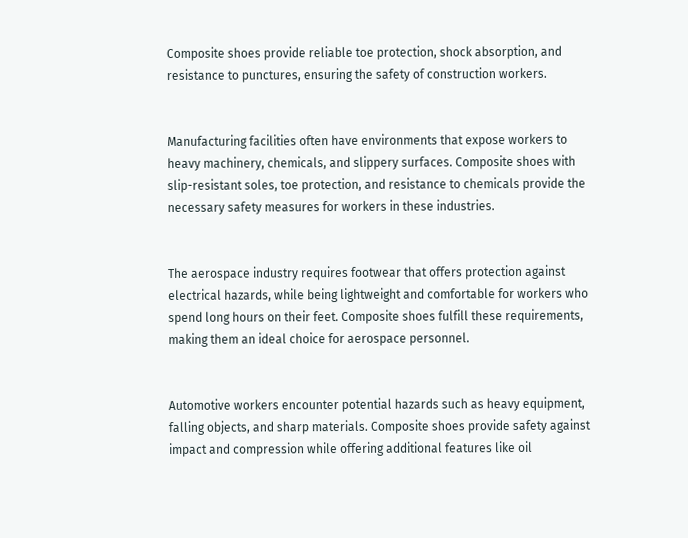Composite shoes provide reliable toe protection, shock absorption, and resistance to punctures, ensuring the safety of construction workers.


Manufacturing facilities often have environments that expose workers to heavy machinery, chemicals, and slippery surfaces. Composite shoes with slip-resistant soles, toe protection, and resistance to chemicals provide the necessary safety measures for workers in these industries.


The aerospace industry requires footwear that offers protection against electrical hazards, while being lightweight and comfortable for workers who spend long hours on their feet. Composite shoes fulfill these requirements, making them an ideal choice for aerospace personnel.


Automotive workers encounter potential hazards such as heavy equipment, falling objects, and sharp materials. Composite shoes provide safety against impact and compression while offering additional features like oil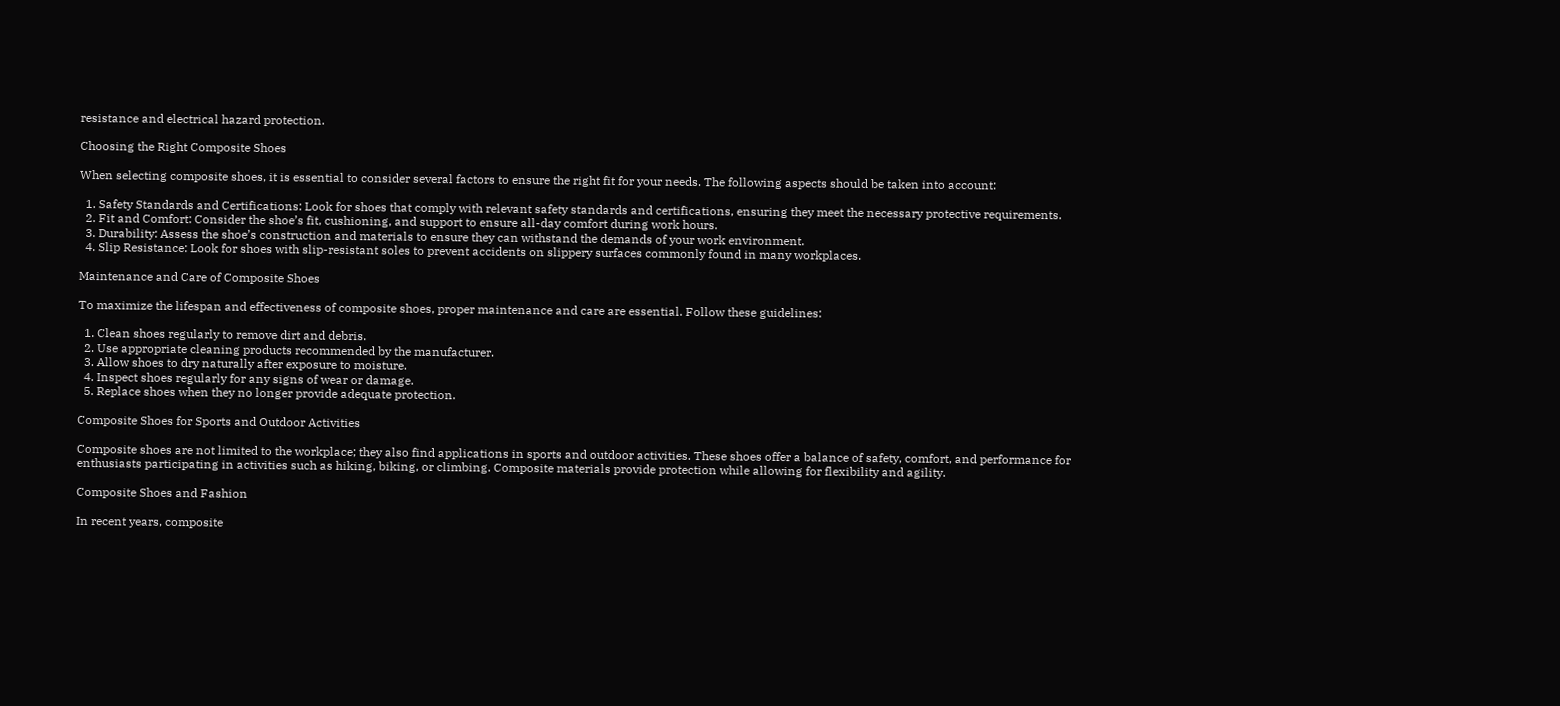resistance and electrical hazard protection.

Choosing the Right Composite Shoes

When selecting composite shoes, it is essential to consider several factors to ensure the right fit for your needs. The following aspects should be taken into account:

  1. Safety Standards and Certifications: Look for shoes that comply with relevant safety standards and certifications, ensuring they meet the necessary protective requirements.
  2. Fit and Comfort: Consider the shoe’s fit, cushioning, and support to ensure all-day comfort during work hours.
  3. Durability: Assess the shoe’s construction and materials to ensure they can withstand the demands of your work environment.
  4. Slip Resistance: Look for shoes with slip-resistant soles to prevent accidents on slippery surfaces commonly found in many workplaces.

Maintenance and Care of Composite Shoes

To maximize the lifespan and effectiveness of composite shoes, proper maintenance and care are essential. Follow these guidelines:

  1. Clean shoes regularly to remove dirt and debris.
  2. Use appropriate cleaning products recommended by the manufacturer.
  3. Allow shoes to dry naturally after exposure to moisture.
  4. Inspect shoes regularly for any signs of wear or damage.
  5. Replace shoes when they no longer provide adequate protection.

Composite Shoes for Sports and Outdoor Activities

Composite shoes are not limited to the workplace; they also find applications in sports and outdoor activities. These shoes offer a balance of safety, comfort, and performance for enthusiasts participating in activities such as hiking, biking, or climbing. Composite materials provide protection while allowing for flexibility and agility.

Composite Shoes and Fashion

In recent years, composite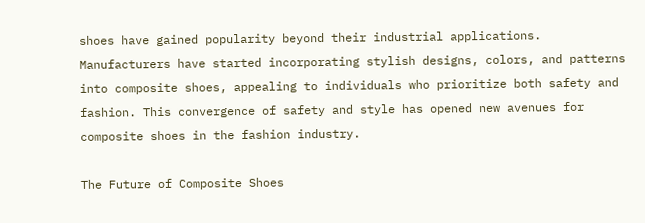shoes have gained popularity beyond their industrial applications. Manufacturers have started incorporating stylish designs, colors, and patterns into composite shoes, appealing to individuals who prioritize both safety and fashion. This convergence of safety and style has opened new avenues for composite shoes in the fashion industry.

The Future of Composite Shoes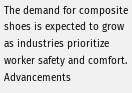The demand for composite shoes is expected to grow as industries prioritize worker safety and comfort. Advancements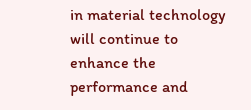in material technology will continue to enhance the performance and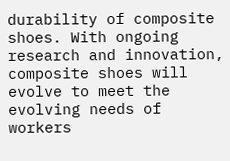durability of composite shoes. With ongoing research and innovation, composite shoes will evolve to meet the evolving needs of workers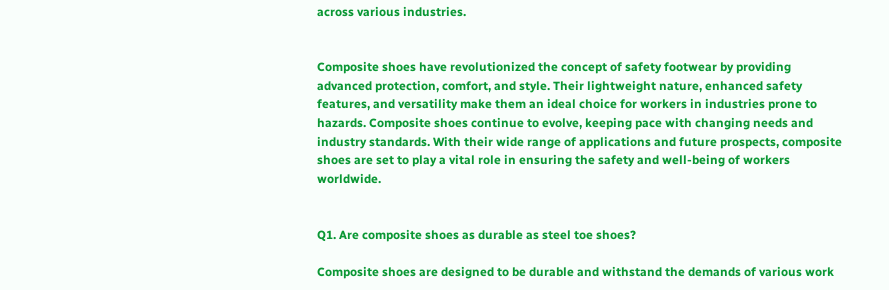across various industries.


Composite shoes have revolutionized the concept of safety footwear by providing advanced protection, comfort, and style. Their lightweight nature, enhanced safety features, and versatility make them an ideal choice for workers in industries prone to hazards. Composite shoes continue to evolve, keeping pace with changing needs and industry standards. With their wide range of applications and future prospects, composite shoes are set to play a vital role in ensuring the safety and well-being of workers worldwide.


Q1. Are composite shoes as durable as steel toe shoes?

Composite shoes are designed to be durable and withstand the demands of various work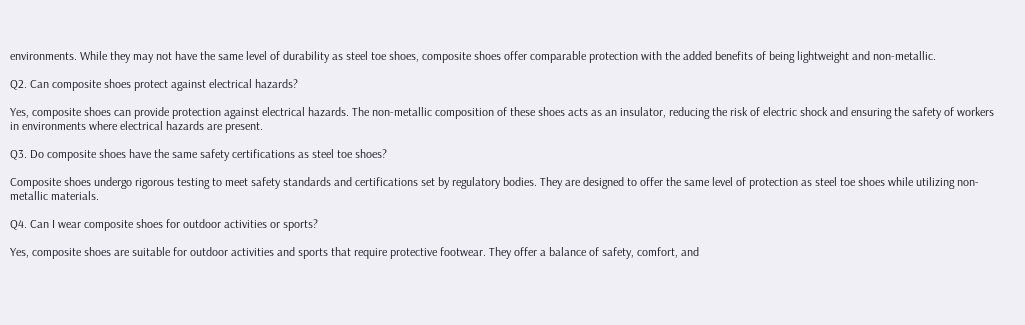environments. While they may not have the same level of durability as steel toe shoes, composite shoes offer comparable protection with the added benefits of being lightweight and non-metallic.

Q2. Can composite shoes protect against electrical hazards?

Yes, composite shoes can provide protection against electrical hazards. The non-metallic composition of these shoes acts as an insulator, reducing the risk of electric shock and ensuring the safety of workers in environments where electrical hazards are present.

Q3. Do composite shoes have the same safety certifications as steel toe shoes?

Composite shoes undergo rigorous testing to meet safety standards and certifications set by regulatory bodies. They are designed to offer the same level of protection as steel toe shoes while utilizing non-metallic materials.

Q4. Can I wear composite shoes for outdoor activities or sports?

Yes, composite shoes are suitable for outdoor activities and sports that require protective footwear. They offer a balance of safety, comfort, and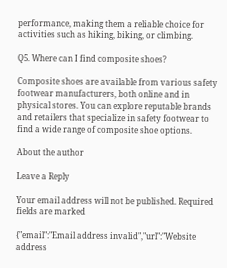performance, making them a reliable choice for activities such as hiking, biking, or climbing.

Q5. Where can I find composite shoes?

Composite shoes are available from various safety footwear manufacturers, both online and in physical stores. You can explore reputable brands and retailers that specialize in safety footwear to find a wide range of composite shoe options.

About the author

Leave a Reply

Your email address will not be published. Required fields are marked

{"email":"Email address invalid","url":"Website address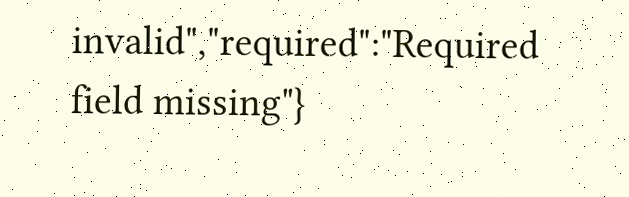invalid","required":"Required field missing"}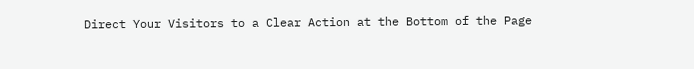Direct Your Visitors to a Clear Action at the Bottom of the Page